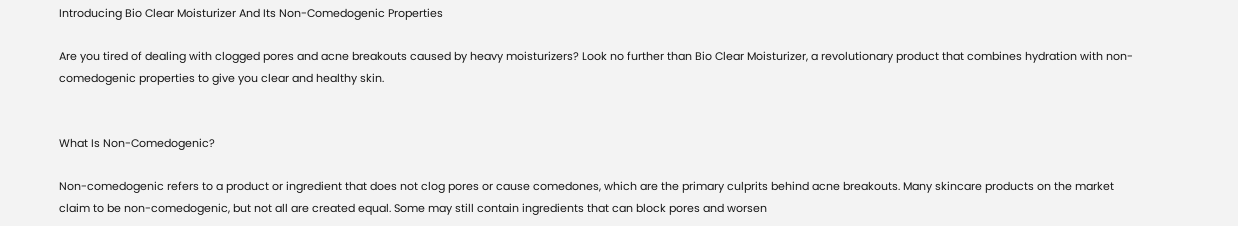Introducing Bio Clear Moisturizer And Its Non-Comedogenic Properties

Are you tired of dealing with clogged pores and acne breakouts caused by heavy moisturizers? Look no further than Bio Clear Moisturizer, a revolutionary product that combines hydration with non-comedogenic properties to give you clear and healthy skin.


What Is Non-Comedogenic?

Non-comedogenic refers to a product or ingredient that does not clog pores or cause comedones, which are the primary culprits behind acne breakouts. Many skincare products on the market claim to be non-comedogenic, but not all are created equal. Some may still contain ingredients that can block pores and worsen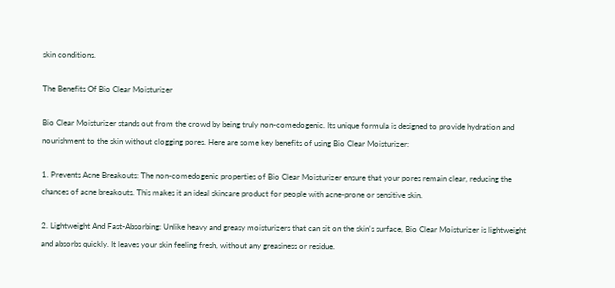skin conditions.

The Benefits Of Bio Clear Moisturizer

Bio Clear Moisturizer stands out from the crowd by being truly non-comedogenic. Its unique formula is designed to provide hydration and nourishment to the skin without clogging pores. Here are some key benefits of using Bio Clear Moisturizer:

1. Prevents Acne Breakouts: The non-comedogenic properties of Bio Clear Moisturizer ensure that your pores remain clear, reducing the chances of acne breakouts. This makes it an ideal skincare product for people with acne-prone or sensitive skin.

2. Lightweight And Fast-Absorbing: Unlike heavy and greasy moisturizers that can sit on the skin's surface, Bio Clear Moisturizer is lightweight and absorbs quickly. It leaves your skin feeling fresh, without any greasiness or residue.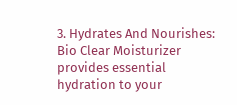3. Hydrates And Nourishes: Bio Clear Moisturizer provides essential hydration to your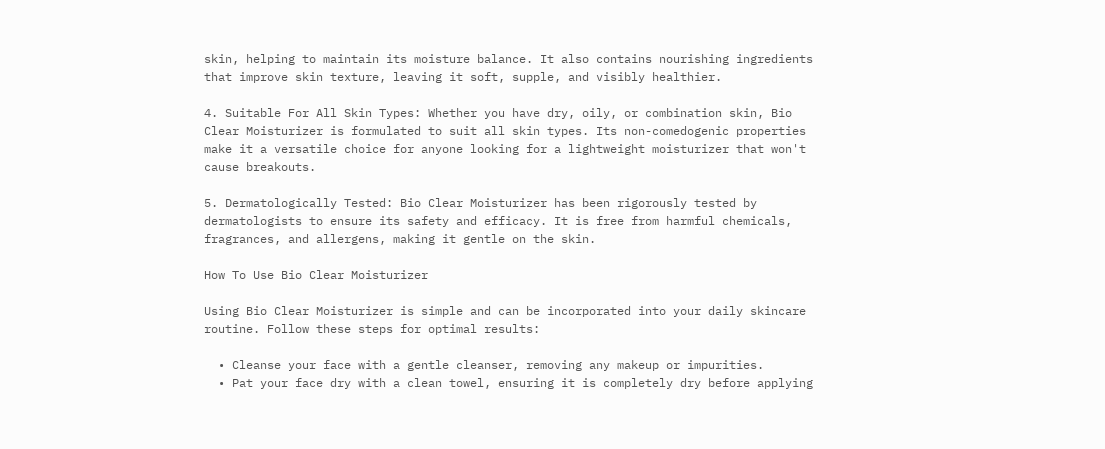skin, helping to maintain its moisture balance. It also contains nourishing ingredients that improve skin texture, leaving it soft, supple, and visibly healthier.

4. Suitable For All Skin Types: Whether you have dry, oily, or combination skin, Bio Clear Moisturizer is formulated to suit all skin types. Its non-comedogenic properties make it a versatile choice for anyone looking for a lightweight moisturizer that won't cause breakouts.

5. Dermatologically Tested: Bio Clear Moisturizer has been rigorously tested by dermatologists to ensure its safety and efficacy. It is free from harmful chemicals, fragrances, and allergens, making it gentle on the skin.

How To Use Bio Clear Moisturizer

Using Bio Clear Moisturizer is simple and can be incorporated into your daily skincare routine. Follow these steps for optimal results:

  • Cleanse your face with a gentle cleanser, removing any makeup or impurities.
  • Pat your face dry with a clean towel, ensuring it is completely dry before applying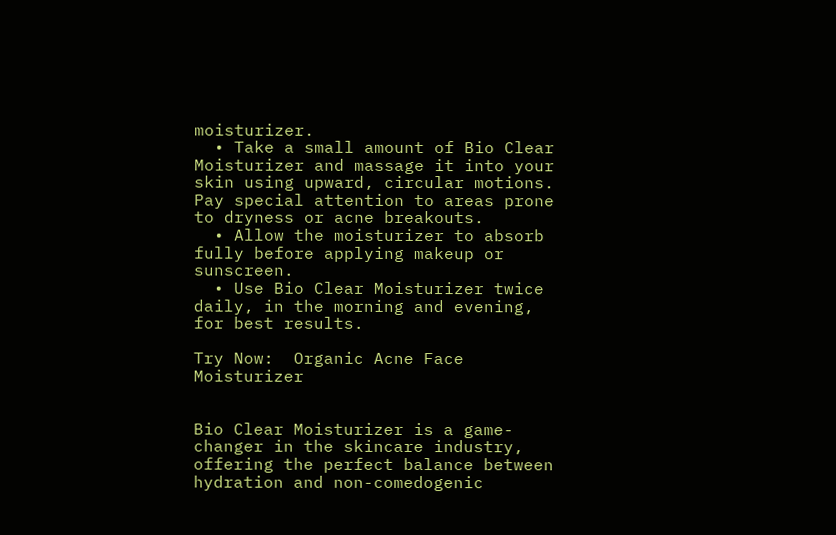moisturizer.
  • Take a small amount of Bio Clear Moisturizer and massage it into your skin using upward, circular motions. Pay special attention to areas prone to dryness or acne breakouts.
  • Allow the moisturizer to absorb fully before applying makeup or sunscreen.
  • Use Bio Clear Moisturizer twice daily, in the morning and evening, for best results.

Try Now:  Organic Acne Face Moisturizer


Bio Clear Moisturizer is a game-changer in the skincare industry, offering the perfect balance between hydration and non-comedogenic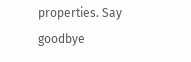properties. Say goodbye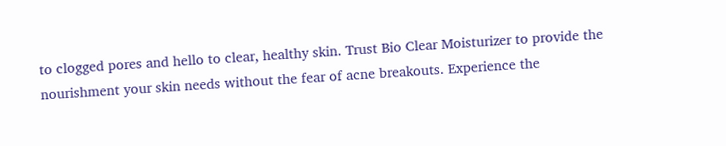to clogged pores and hello to clear, healthy skin. Trust Bio Clear Moisturizer to provide the nourishment your skin needs without the fear of acne breakouts. Experience the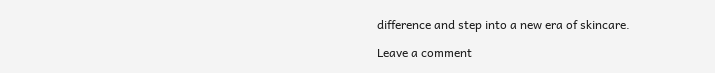difference and step into a new era of skincare.

Leave a comment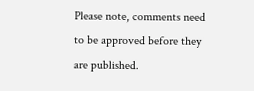Please note, comments need to be approved before they are published.